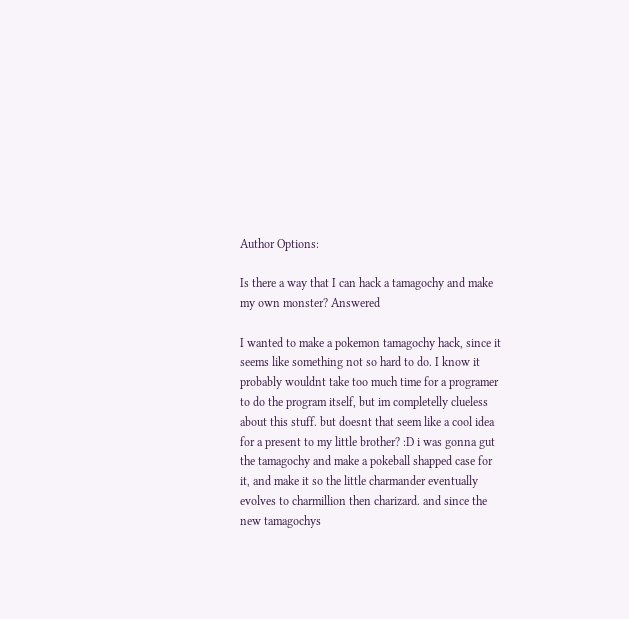Author Options:

Is there a way that I can hack a tamagochy and make my own monster? Answered

I wanted to make a pokemon tamagochy hack, since it seems like something not so hard to do. I know it probably wouldnt take too much time for a programer to do the program itself, but im completelly clueless about this stuff. but doesnt that seem like a cool idea for a present to my little brother? :D i was gonna gut the tamagochy and make a pokeball shapped case for it, and make it so the little charmander eventually evolves to charmillion then charizard. and since the new tamagochys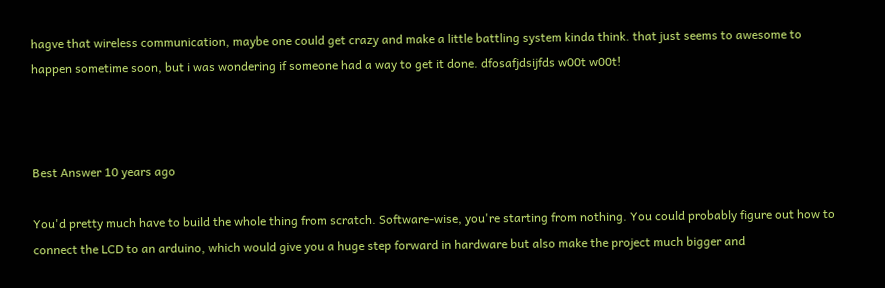hagve that wireless communication, maybe one could get crazy and make a little battling system kinda think. that just seems to awesome to happen sometime soon, but i was wondering if someone had a way to get it done. dfosafjdsijfds w00t w00t!



Best Answer 10 years ago

You'd pretty much have to build the whole thing from scratch. Software-wise, you're starting from nothing. You could probably figure out how to connect the LCD to an arduino, which would give you a huge step forward in hardware but also make the project much bigger and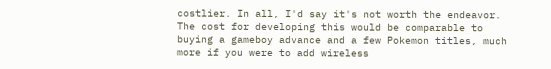costlier. In all, I'd say it's not worth the endeavor. The cost for developing this would be comparable to buying a gameboy advance and a few Pokemon titles, much more if you were to add wireless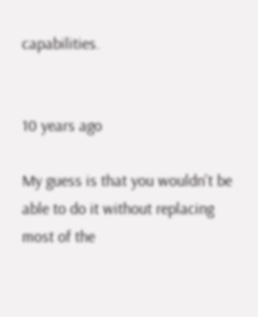capabilities.


10 years ago

My guess is that you wouldn't be able to do it without replacing most of the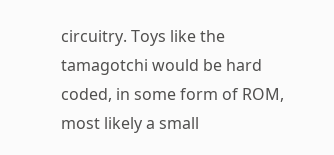circuitry. Toys like the tamagotchi would be hard coded, in some form of ROM, most likely a small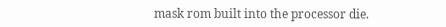mask rom built into the processor die.